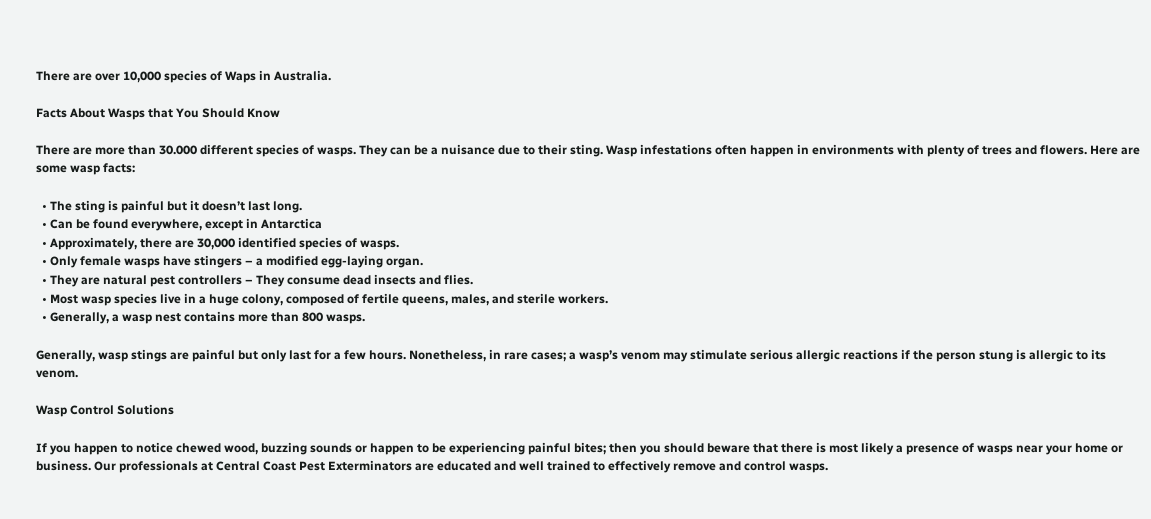There are over 10,000 species of Waps in Australia.

Facts About Wasps that You Should Know

There are more than 30.000 different species of wasps. They can be a nuisance due to their sting. Wasp infestations often happen in environments with plenty of trees and flowers. Here are some wasp facts:

  • The sting is painful but it doesn’t last long.
  • Can be found everywhere, except in Antarctica
  • Approximately, there are 30,000 identified species of wasps.
  • Only female wasps have stingers – a modified egg-laying organ.
  • They are natural pest controllers – They consume dead insects and flies.
  • Most wasp species live in a huge colony, composed of fertile queens, males, and sterile workers.
  • Generally, a wasp nest contains more than 800 wasps.

Generally, wasp stings are painful but only last for a few hours. Nonetheless, in rare cases; a wasp’s venom may stimulate serious allergic reactions if the person stung is allergic to its venom.

Wasp Control Solutions

If you happen to notice chewed wood, buzzing sounds or happen to be experiencing painful bites; then you should beware that there is most likely a presence of wasps near your home or business. Our professionals at Central Coast Pest Exterminators are educated and well trained to effectively remove and control wasps.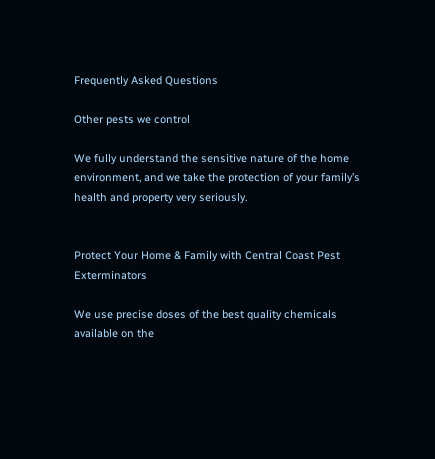Frequently Asked Questions

Other pests we control

We fully understand the sensitive nature of the home environment, and we take the protection of your family’s health and property very seriously.


Protect Your Home & Family with Central Coast Pest Exterminators

We use precise doses of the best quality chemicals available on the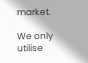market.

We only utilise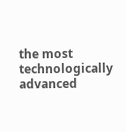the most technologically advanced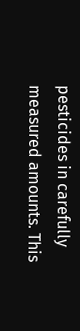pesticides in carefully measured amounts. This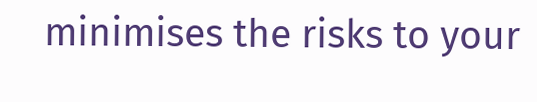minimises the risks to your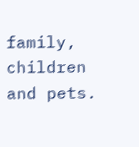family, children and pets.